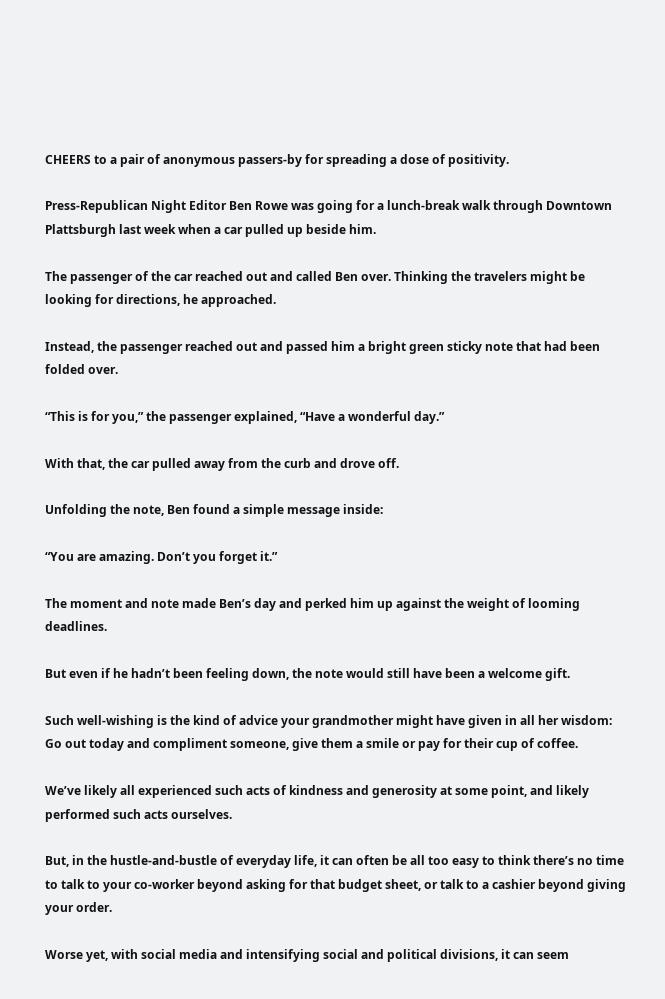CHEERS to a pair of anonymous passers-by for spreading a dose of positivity.

Press-Republican Night Editor Ben Rowe was going for a lunch-break walk through Downtown Plattsburgh last week when a car pulled up beside him.

The passenger of the car reached out and called Ben over. Thinking the travelers might be looking for directions, he approached.

Instead, the passenger reached out and passed him a bright green sticky note that had been folded over.

“This is for you,” the passenger explained, “Have a wonderful day.”

With that, the car pulled away from the curb and drove off.

Unfolding the note, Ben found a simple message inside:

“You are amazing. Don’t you forget it.”

The moment and note made Ben’s day and perked him up against the weight of looming deadlines.

But even if he hadn’t been feeling down, the note would still have been a welcome gift.

Such well-wishing is the kind of advice your grandmother might have given in all her wisdom: Go out today and compliment someone, give them a smile or pay for their cup of coffee.

We’ve likely all experienced such acts of kindness and generosity at some point, and likely performed such acts ourselves.

But, in the hustle-and-bustle of everyday life, it can often be all too easy to think there’s no time to talk to your co-worker beyond asking for that budget sheet, or talk to a cashier beyond giving your order.

Worse yet, with social media and intensifying social and political divisions, it can seem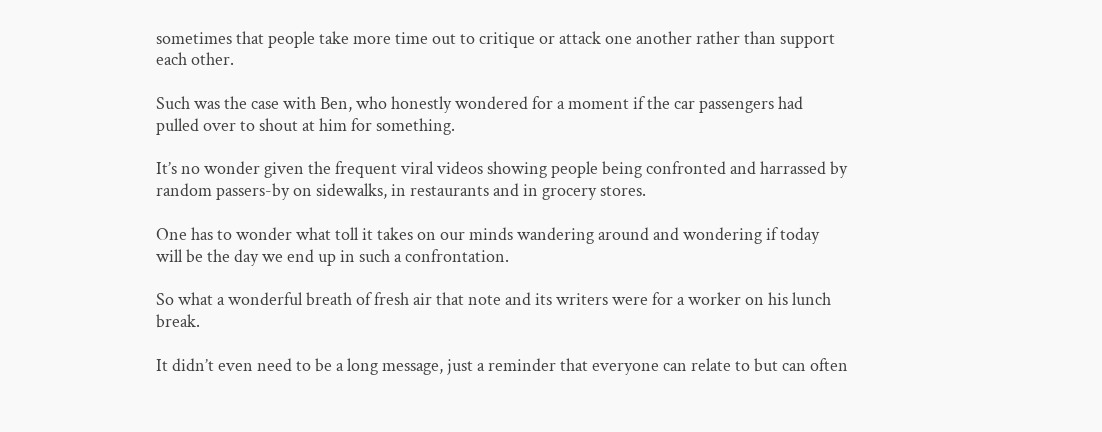sometimes that people take more time out to critique or attack one another rather than support each other.

Such was the case with Ben, who honestly wondered for a moment if the car passengers had pulled over to shout at him for something.

It’s no wonder given the frequent viral videos showing people being confronted and harrassed by random passers-by on sidewalks, in restaurants and in grocery stores.

One has to wonder what toll it takes on our minds wandering around and wondering if today will be the day we end up in such a confrontation.

So what a wonderful breath of fresh air that note and its writers were for a worker on his lunch break.

It didn’t even need to be a long message, just a reminder that everyone can relate to but can often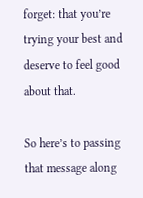forget: that you’re trying your best and deserve to feel good about that.

So here’s to passing that message along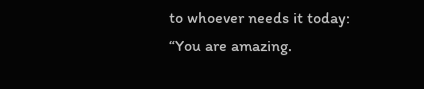to whoever needs it today: “You are amazing.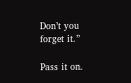Don’t you forget it.”

Pass it on.